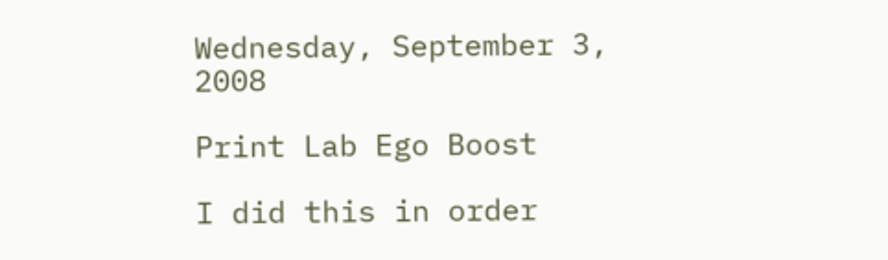Wednesday, September 3, 2008

Print Lab Ego Boost

I did this in order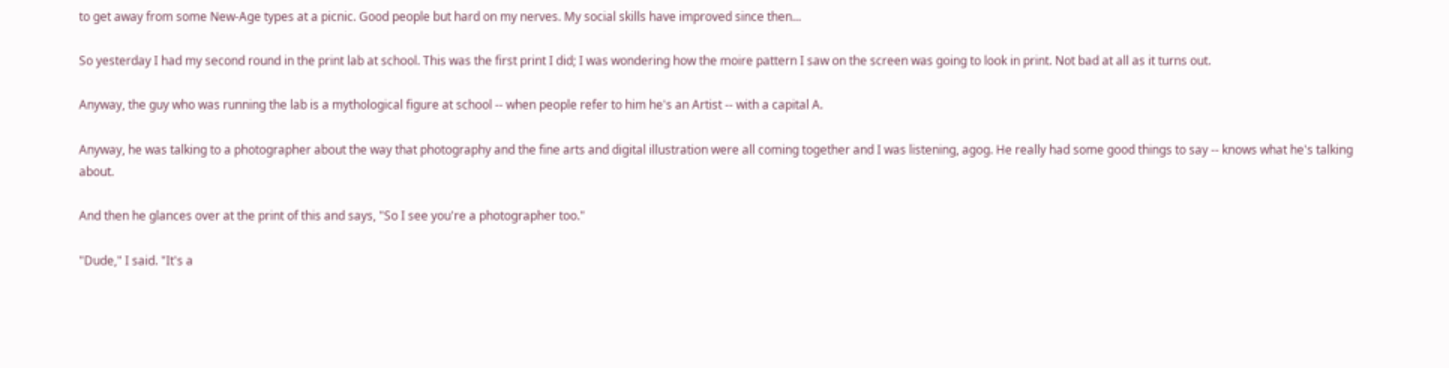to get away from some New-Age types at a picnic. Good people but hard on my nerves. My social skills have improved since then...

So yesterday I had my second round in the print lab at school. This was the first print I did; I was wondering how the moire pattern I saw on the screen was going to look in print. Not bad at all as it turns out.

Anyway, the guy who was running the lab is a mythological figure at school -- when people refer to him he's an Artist -- with a capital A.

Anyway, he was talking to a photographer about the way that photography and the fine arts and digital illustration were all coming together and I was listening, agog. He really had some good things to say -- knows what he's talking about.

And then he glances over at the print of this and says, "So I see you're a photographer too."

"Dude," I said. "It's a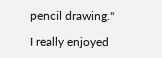pencil drawing."

I really enjoyed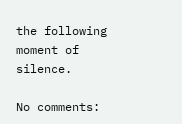the following moment of silence.

No comments: